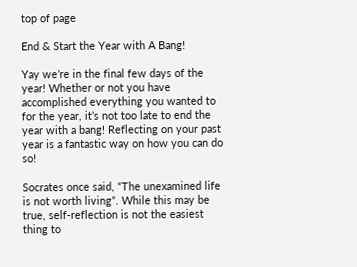top of page

End & Start the Year with A Bang!

Yay we’re in the final few days of the year! Whether or not you have accomplished everything you wanted to for the year, it’s not too late to end the year with a bang! Reflecting on your past year is a fantastic way on how you can do so!

Socrates once said, “The unexamined life is not worth living”. While this may be true, self-reflection is not the easiest thing to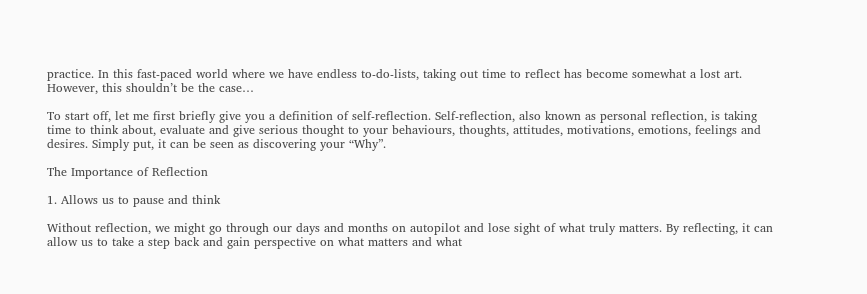practice. In this fast-paced world where we have endless to-do-lists, taking out time to reflect has become somewhat a lost art. However, this shouldn’t be the case…

To start off, let me first briefly give you a definition of self-reflection. Self-reflection, also known as personal reflection, is taking time to think about, evaluate and give serious thought to your behaviours, thoughts, attitudes, motivations, emotions, feelings and desires. Simply put, it can be seen as discovering your “Why”.

The Importance of Reflection

1. Allows us to pause and think

Without reflection, we might go through our days and months on autopilot and lose sight of what truly matters. By reflecting, it can allow us to take a step back and gain perspective on what matters and what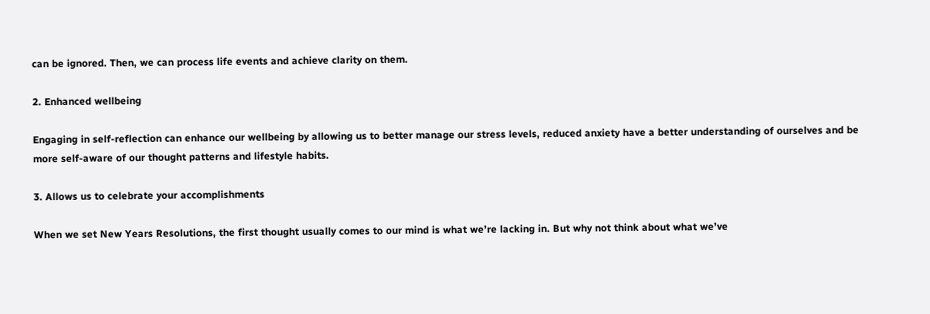can be ignored. Then, we can process life events and achieve clarity on them.

2. Enhanced wellbeing

Engaging in self-reflection can enhance our wellbeing by allowing us to better manage our stress levels, reduced anxiety have a better understanding of ourselves and be more self-aware of our thought patterns and lifestyle habits.

3. Allows us to celebrate your accomplishments

When we set New Years Resolutions, the first thought usually comes to our mind is what we’re lacking in. But why not think about what we’ve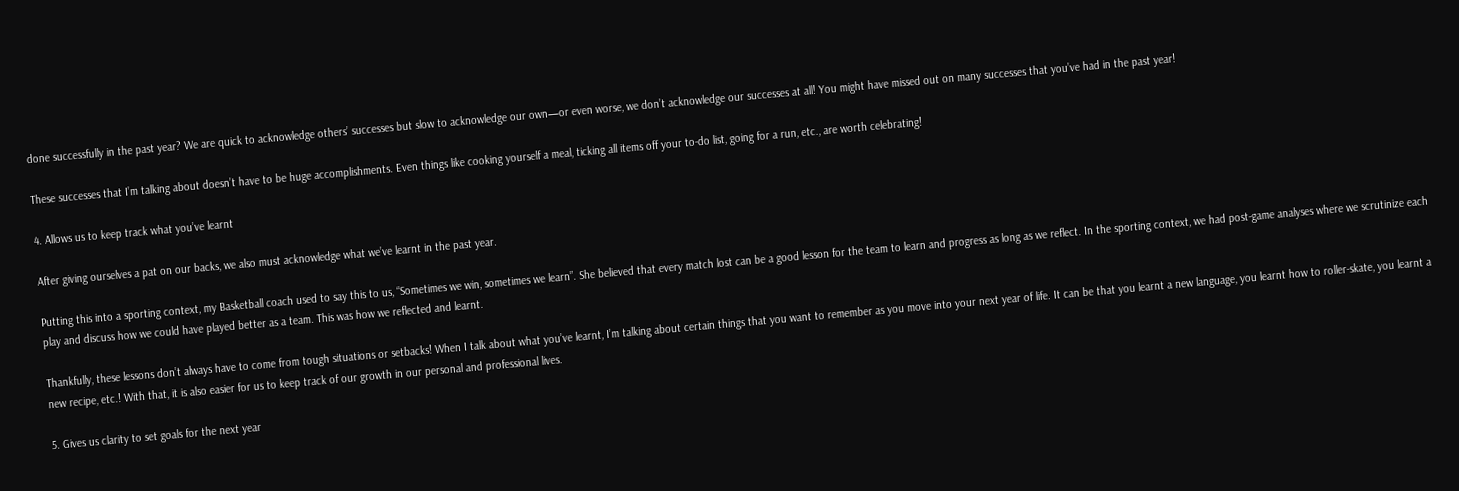done successfully in the past year? We are quick to acknowledge others’ successes but slow to acknowledge our own—or even worse, we don’t acknowledge our successes at all! You might have missed out on many successes that you’ve had in the past year!

These successes that I’m talking about doesn’t have to be huge accomplishments. Even things like cooking yourself a meal, ticking all items off your to-do list, going for a run, etc., are worth celebrating!

4. Allows us to keep track what you’ve learnt

After giving ourselves a pat on our backs, we also must acknowledge what we’ve learnt in the past year.

Putting this into a sporting context, my Basketball coach used to say this to us, “Sometimes we win, sometimes we learn”. She believed that every match lost can be a good lesson for the team to learn and progress as long as we reflect. In the sporting context, we had post-game analyses where we scrutinize each play and discuss how we could have played better as a team. This was how we reflected and learnt.

Thankfully, these lessons don’t always have to come from tough situations or setbacks! When I talk about what you’ve learnt, I’m talking about certain things that you want to remember as you move into your next year of life. It can be that you learnt a new language, you learnt how to roller-skate, you learnt a new recipe, etc.! With that, it is also easier for us to keep track of our growth in our personal and professional lives.

5. Gives us clarity to set goals for the next year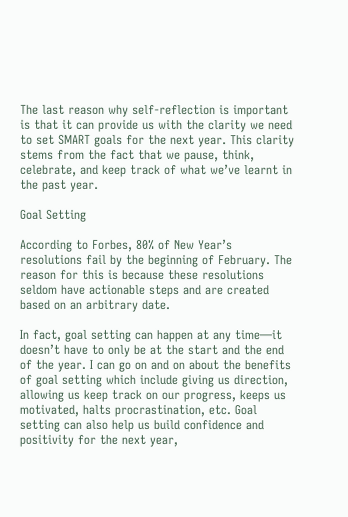The last reason why self-reflection is important is that it can provide us with the clarity we need to set SMART goals for the next year. This clarity stems from the fact that we pause, think, celebrate, and keep track of what we’ve learnt in the past year.

Goal Setting

According to Forbes, 80% of New Year’s resolutions fail by the beginning of February. The reason for this is because these resolutions seldom have actionable steps and are created based on an arbitrary date.

In fact, goal setting can happen at any time—it doesn’t have to only be at the start and the end of the year. I can go on and on about the benefits of goal setting which include giving us direction, allowing us keep track on our progress, keeps us motivated, halts procrastination, etc. Goal setting can also help us build confidence and positivity for the next year,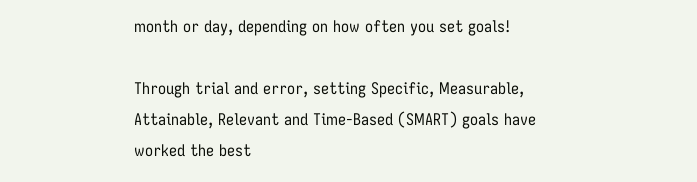month or day, depending on how often you set goals!

Through trial and error, setting Specific, Measurable, Attainable, Relevant and Time-Based (SMART) goals have worked the best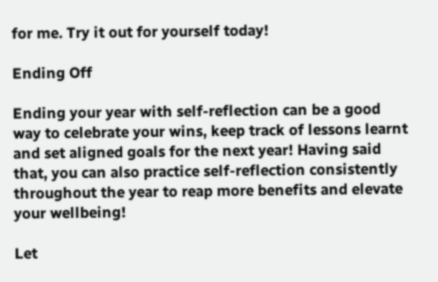for me. Try it out for yourself today!

Ending Off

Ending your year with self-reflection can be a good way to celebrate your wins, keep track of lessons learnt and set aligned goals for the next year! Having said that, you can also practice self-reflection consistently throughout the year to reap more benefits and elevate your wellbeing!

Let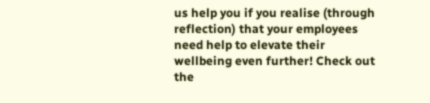us help you if you realise (through reflection) that your employees need help to elevate their wellbeing even further! Check out the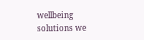wellbeing solutions we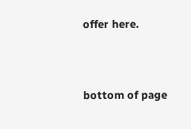offer here.


bottom of page